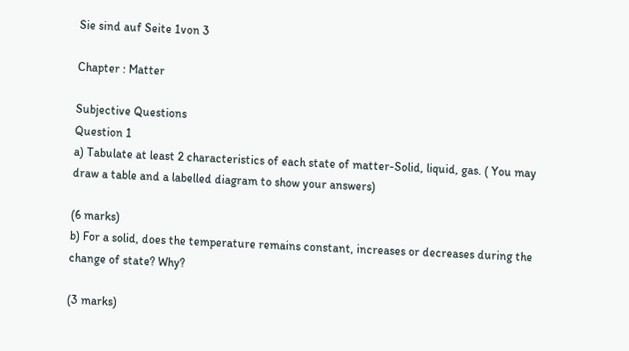Sie sind auf Seite 1von 3

Chapter : Matter

Subjective Questions
Question 1
a) Tabulate at least 2 characteristics of each state of matter-Solid, liquid, gas. ( You may
draw a table and a labelled diagram to show your answers)

(6 marks)
b) For a solid, does the temperature remains constant, increases or decreases during the
change of state? Why?

(3 marks)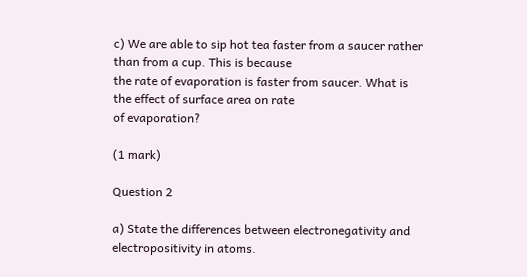c) We are able to sip hot tea faster from a saucer rather than from a cup. This is because
the rate of evaporation is faster from saucer. What is the effect of surface area on rate
of evaporation?

(1 mark)

Question 2

a) State the differences between electronegativity and electropositivity in atoms.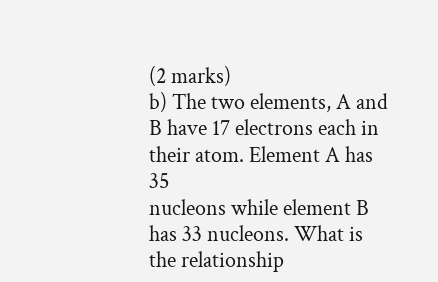(2 marks)
b) The two elements, A and B have 17 electrons each in their atom. Element A has 35
nucleons while element B has 33 nucleons. What is the relationship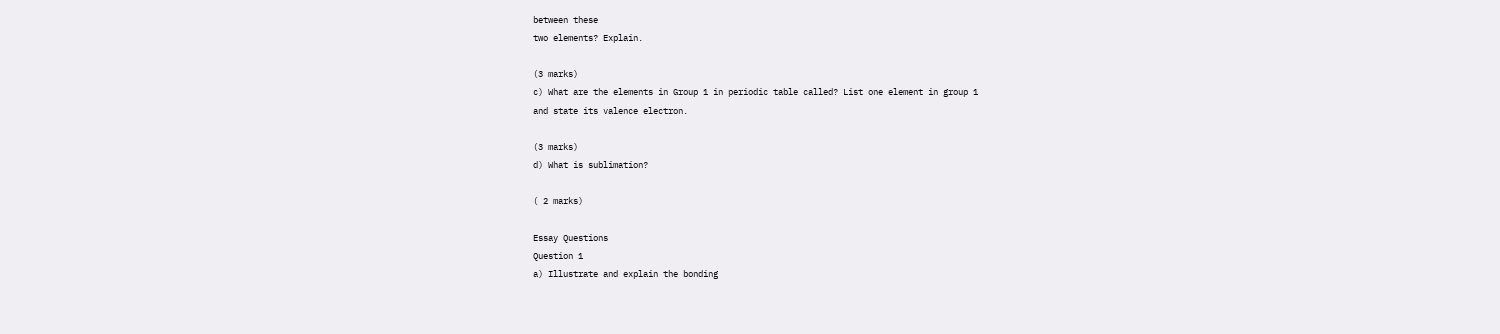between these
two elements? Explain.

(3 marks)
c) What are the elements in Group 1 in periodic table called? List one element in group 1
and state its valence electron.

(3 marks)
d) What is sublimation?

( 2 marks)

Essay Questions
Question 1
a) Illustrate and explain the bonding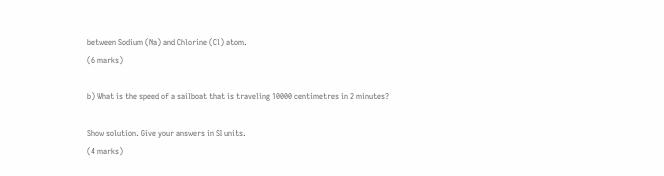between Sodium (Na) and Chlorine (Cl) atom.
(6 marks)

b) What is the speed of a sailboat that is traveling 10000 centimetres in 2 minutes?

Show solution. Give your answers in SI units.
(4 marks)